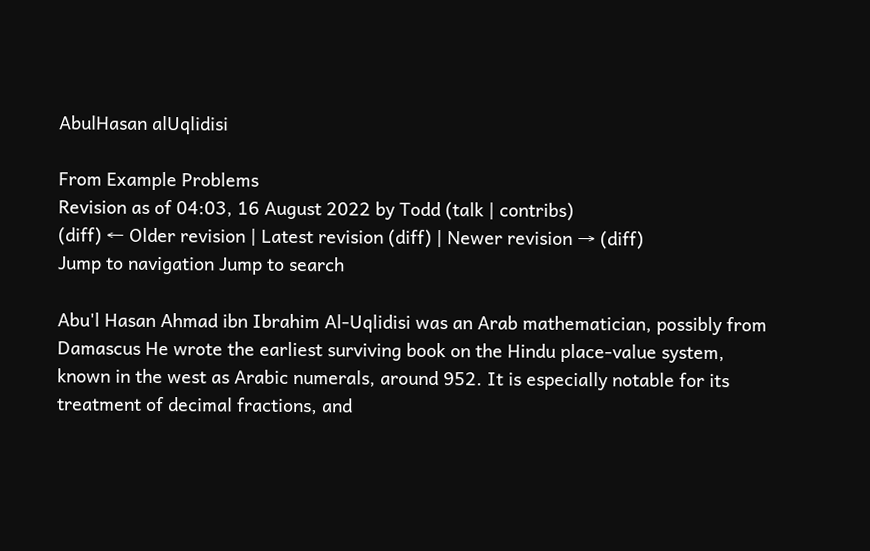AbulHasan alUqlidisi

From Example Problems
Revision as of 04:03, 16 August 2022 by Todd (talk | contribs)
(diff) ← Older revision | Latest revision (diff) | Newer revision → (diff)
Jump to navigation Jump to search

Abu'l Hasan Ahmad ibn Ibrahim Al-Uqlidisi was an Arab mathematician, possibly from Damascus He wrote the earliest surviving book on the Hindu place-value system, known in the west as Arabic numerals, around 952. It is especially notable for its treatment of decimal fractions, and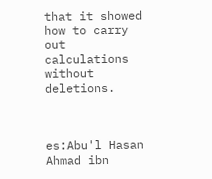that it showed how to carry out calculations without deletions.



es:Abu'l Hasan Ahmad ibn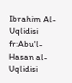Ibrahim Al-Uqlidisi fr:Abu'l-Hasan al-Uqlidisi